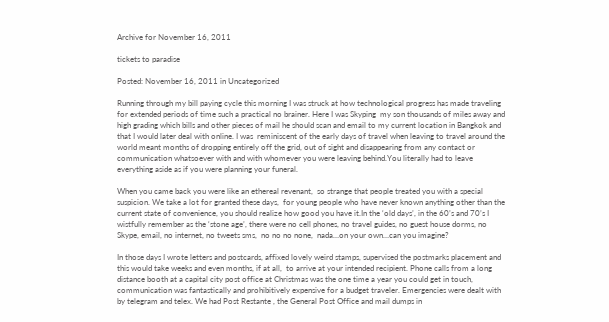Archive for November 16, 2011

tickets to paradise

Posted: November 16, 2011 in Uncategorized

Running through my bill paying cycle this morning I was struck at how technological progress has made traveling for extended periods of time such a practical no brainer. Here I was Skyping  my son thousands of miles away and high grading which bills and other pieces of mail he should scan and email to my current location in Bangkok and that I would later deal with online. I was  reminiscent of the early days of travel when leaving to travel around the world meant months of dropping entirely off the grid, out of sight and disappearing from any contact or communication whatsoever with and with whomever you were leaving behind.You literally had to leave everything aside as if you were planning your funeral.

When you came back you were like an ethereal revenant,  so strange that people treated you with a special suspicion. We take a lot for granted these days,  for young people who have never known anything other than the current state of convenience, you should realize how good you have it.In the ‘old days’, in the 60’s and 70’s I wistfully remember as the ‘stone age’, there were no cell phones, no travel guides, no guest house dorms, no Skype, email, no internet, no tweets sms,  no no no none,  nada…on your own…can you imagine?

In those days I wrote letters and postcards, affixed lovely weird stamps, supervised the postmarks placement and this would take weeks and even months, if at all,  to arrive at your intended recipient. Phone calls from a long distance booth at a capital city post office at Christmas was the one time a year you could get in touch, communication was fantastically and prohibitively expensive for a budget traveler. Emergencies were dealt with by telegram and telex. We had Post Restante , the General Post Office and mail dumps in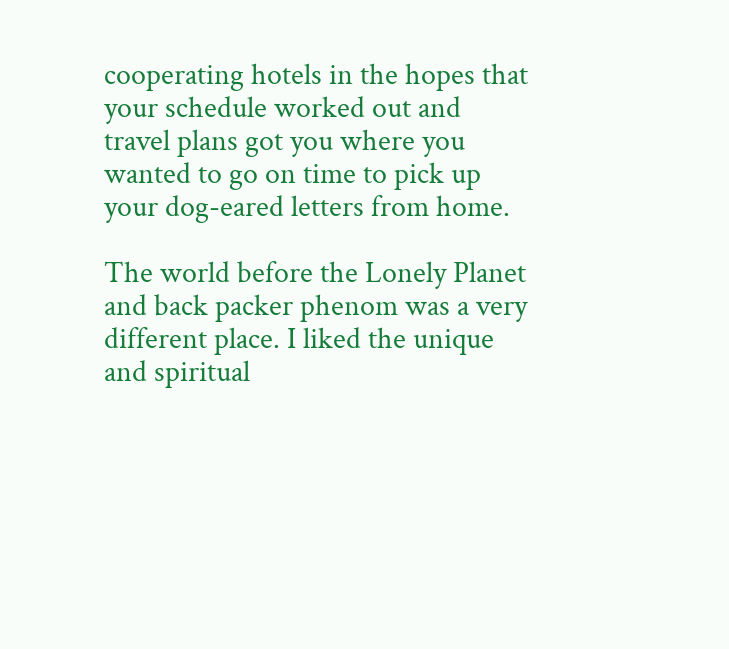cooperating hotels in the hopes that your schedule worked out and travel plans got you where you wanted to go on time to pick up your dog-eared letters from home.

The world before the Lonely Planet and back packer phenom was a very different place. I liked the unique and spiritual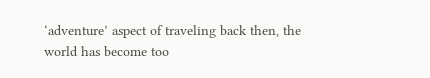‘adventure’ aspect of traveling back then, the world has become too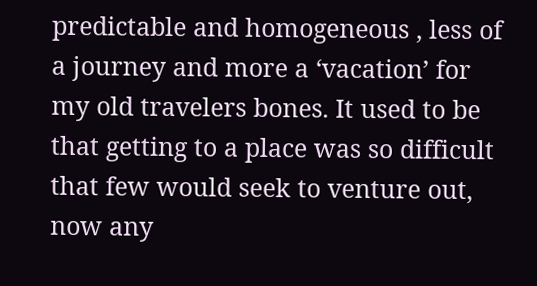predictable and homogeneous , less of a journey and more a ‘vacation’ for my old travelers bones. It used to be that getting to a place was so difficult that few would seek to venture out, now any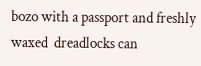bozo with a passport and freshly waxed  dreadlocks can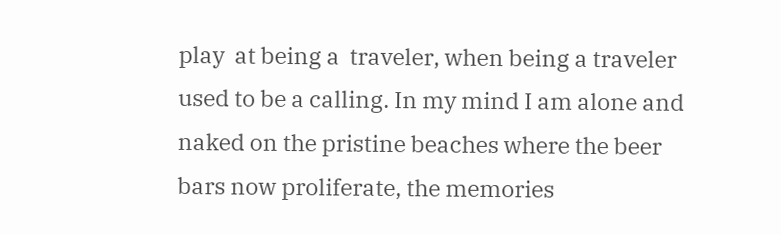play  at being a  traveler, when being a traveler used to be a calling. In my mind I am alone and naked on the pristine beaches where the beer bars now proliferate, the memories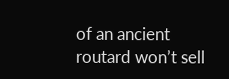of an ancient routard won’t sell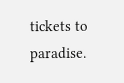tickets to paradise.